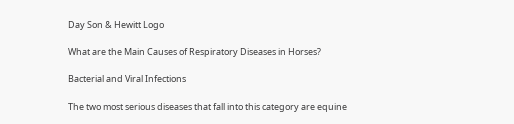Day Son & Hewitt Logo

What are the Main Causes of Respiratory Diseases in Horses?

Bacterial and Viral Infections

The two most serious diseases that fall into this category are equine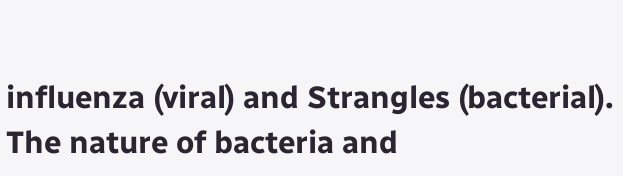influenza (viral) and Strangles (bacterial). The nature of bacteria and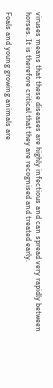viruses means that these diseases are highly infectious and can spread very rapidly between horses. It is therefore critical that they are recognised and treated early.

Foals and young growing animals are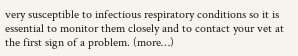very susceptible to infectious respiratory conditions so it is essential to monitor them closely and to contact your vet at the first sign of a problem. (more…)